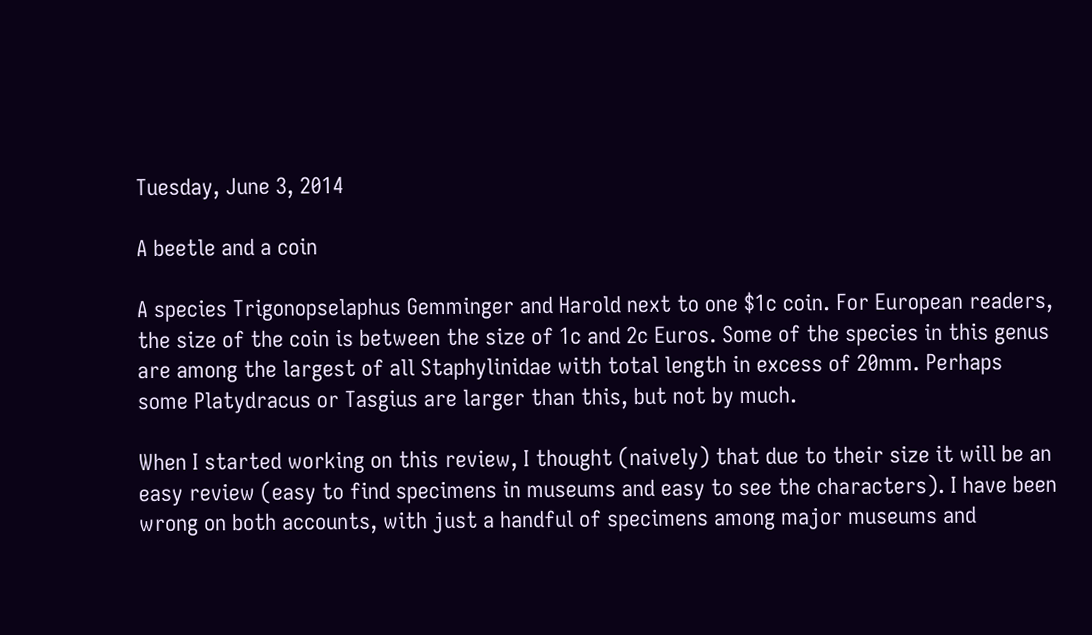Tuesday, June 3, 2014

A beetle and a coin

A species Trigonopselaphus Gemminger and Harold next to one $1c coin. For European readers, the size of the coin is between the size of 1c and 2c Euros. Some of the species in this genus are among the largest of all Staphylinidae with total length in excess of 20mm. Perhaps some Platydracus or Tasgius are larger than this, but not by much.

When I started working on this review, I thought (naively) that due to their size it will be an easy review (easy to find specimens in museums and easy to see the characters). I have been wrong on both accounts, with just a handful of specimens among major museums and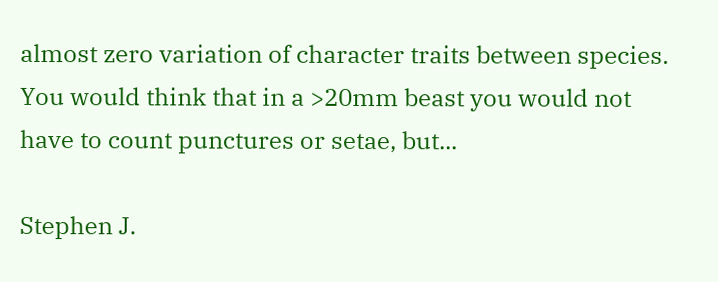almost zero variation of character traits between species. You would think that in a >20mm beast you would not have to count punctures or setae, but...

Stephen J.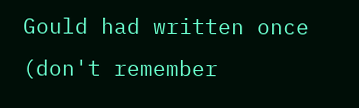Gould had written once (don't remember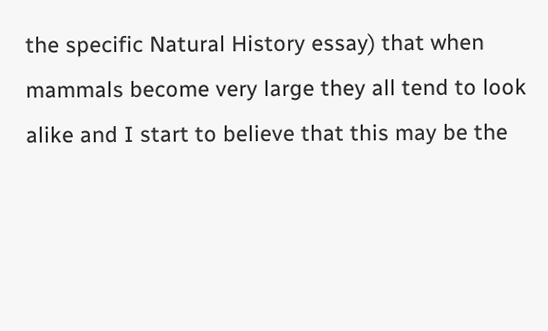the specific Natural History essay) that when mammals become very large they all tend to look alike and I start to believe that this may be the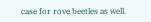case for rove beetles as well.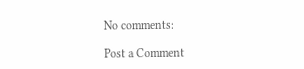No comments:

Post a Comment